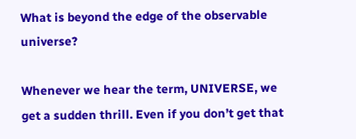What is beyond the edge of the observable universe?

Whenever we hear the term, UNIVERSE, we get a sudden thrill. Even if you don’t get that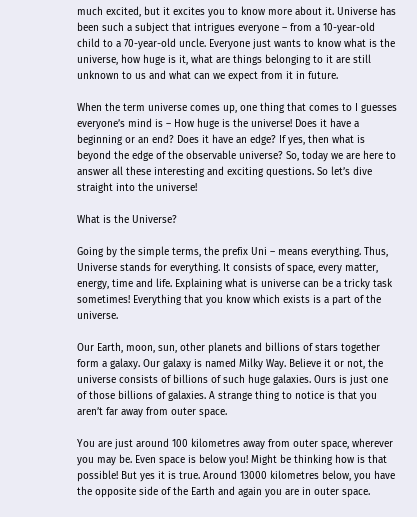much excited, but it excites you to know more about it. Universe has been such a subject that intrigues everyone – from a 10-year-old child to a 70-year-old uncle. Everyone just wants to know what is the universe, how huge is it, what are things belonging to it are still unknown to us and what can we expect from it in future.

When the term universe comes up, one thing that comes to I guesses everyone’s mind is – How huge is the universe! Does it have a beginning or an end? Does it have an edge? If yes, then what is beyond the edge of the observable universe? So, today we are here to answer all these interesting and exciting questions. So let’s dive straight into the universe!

What is the Universe?

Going by the simple terms, the prefix Uni – means everything. Thus, Universe stands for everything. It consists of space, every matter, energy, time and life. Explaining what is universe can be a tricky task sometimes! Everything that you know which exists is a part of the universe.

Our Earth, moon, sun, other planets and billions of stars together form a galaxy. Our galaxy is named Milky Way. Believe it or not, the universe consists of billions of such huge galaxies. Ours is just one of those billions of galaxies. A strange thing to notice is that you aren’t far away from outer space.

You are just around 100 kilometres away from outer space, wherever you may be. Even space is below you! Might be thinking how is that possible! But yes it is true. Around 13000 kilometres below, you have the opposite side of the Earth and again you are in outer space.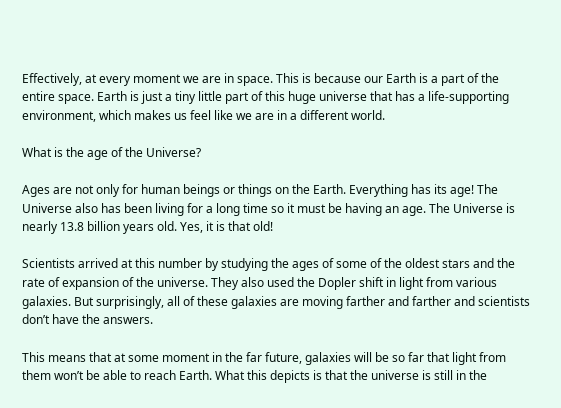Effectively, at every moment we are in space. This is because our Earth is a part of the entire space. Earth is just a tiny little part of this huge universe that has a life-supporting environment, which makes us feel like we are in a different world.

What is the age of the Universe?

Ages are not only for human beings or things on the Earth. Everything has its age! The Universe also has been living for a long time so it must be having an age. The Universe is nearly 13.8 billion years old. Yes, it is that old!

Scientists arrived at this number by studying the ages of some of the oldest stars and the rate of expansion of the universe. They also used the Dopler shift in light from various galaxies. But surprisingly, all of these galaxies are moving farther and farther and scientists don’t have the answers.

This means that at some moment in the far future, galaxies will be so far that light from them won’t be able to reach Earth. What this depicts is that the universe is still in the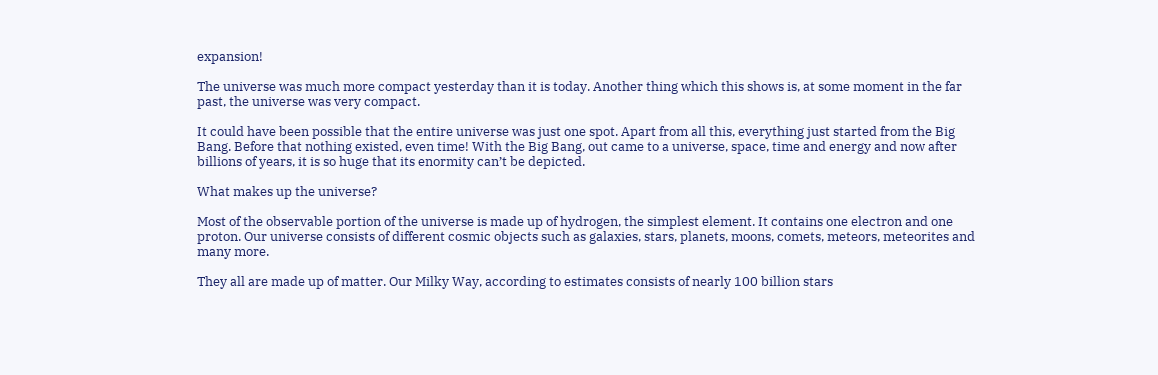expansion!

The universe was much more compact yesterday than it is today. Another thing which this shows is, at some moment in the far past, the universe was very compact.

It could have been possible that the entire universe was just one spot. Apart from all this, everything just started from the Big Bang. Before that nothing existed, even time! With the Big Bang, out came to a universe, space, time and energy and now after billions of years, it is so huge that its enormity can’t be depicted.

What makes up the universe?

Most of the observable portion of the universe is made up of hydrogen, the simplest element. It contains one electron and one proton. Our universe consists of different cosmic objects such as galaxies, stars, planets, moons, comets, meteors, meteorites and many more.

They all are made up of matter. Our Milky Way, according to estimates consists of nearly 100 billion stars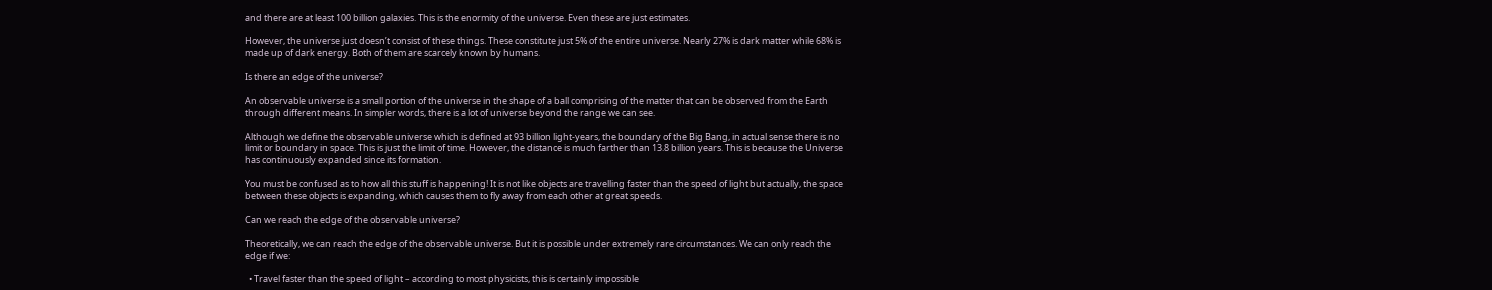and there are at least 100 billion galaxies. This is the enormity of the universe. Even these are just estimates.

However, the universe just doesn’t consist of these things. These constitute just 5% of the entire universe. Nearly 27% is dark matter while 68% is made up of dark energy. Both of them are scarcely known by humans.

Is there an edge of the universe?

An observable universe is a small portion of the universe in the shape of a ball comprising of the matter that can be observed from the Earth through different means. In simpler words, there is a lot of universe beyond the range we can see.

Although we define the observable universe which is defined at 93 billion light-years, the boundary of the Big Bang, in actual sense there is no limit or boundary in space. This is just the limit of time. However, the distance is much farther than 13.8 billion years. This is because the Universe has continuously expanded since its formation.

You must be confused as to how all this stuff is happening! It is not like objects are travelling faster than the speed of light but actually, the space between these objects is expanding, which causes them to fly away from each other at great speeds.

Can we reach the edge of the observable universe?

Theoretically, we can reach the edge of the observable universe. But it is possible under extremely rare circumstances. We can only reach the edge if we:

  • Travel faster than the speed of light – according to most physicists, this is certainly impossible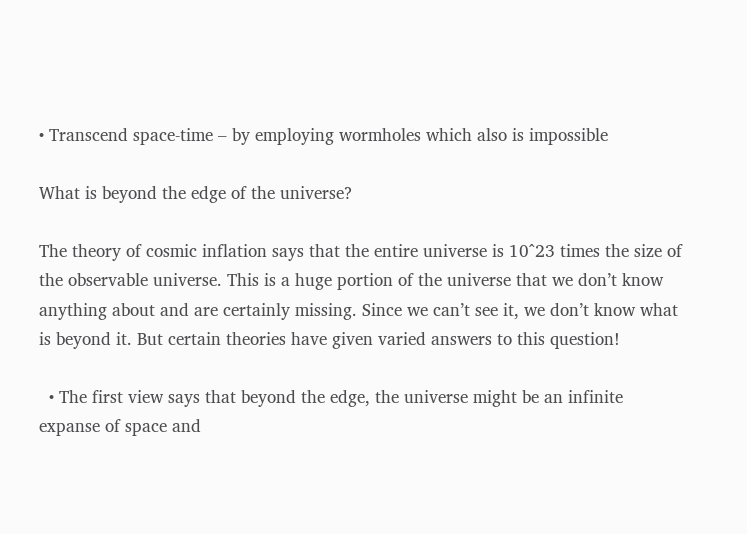• Transcend space-time – by employing wormholes which also is impossible

What is beyond the edge of the universe?

The theory of cosmic inflation says that the entire universe is 10^23 times the size of the observable universe. This is a huge portion of the universe that we don’t know anything about and are certainly missing. Since we can’t see it, we don’t know what is beyond it. But certain theories have given varied answers to this question!

  • The first view says that beyond the edge, the universe might be an infinite expanse of space and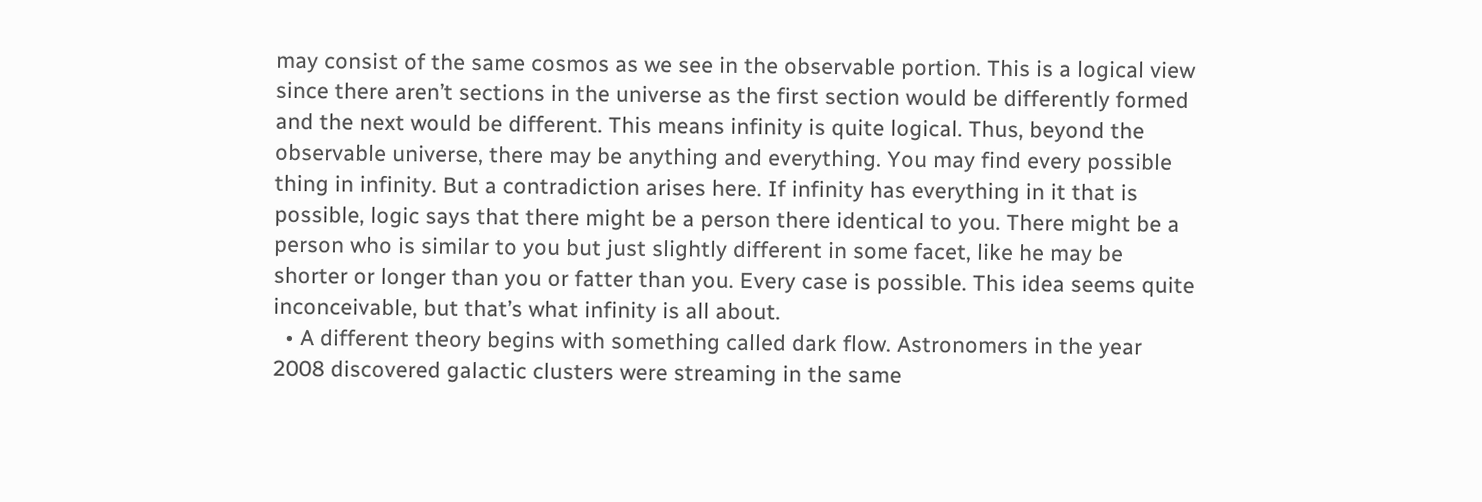may consist of the same cosmos as we see in the observable portion. This is a logical view since there aren’t sections in the universe as the first section would be differently formed and the next would be different. This means infinity is quite logical. Thus, beyond the observable universe, there may be anything and everything. You may find every possible thing in infinity. But a contradiction arises here. If infinity has everything in it that is possible, logic says that there might be a person there identical to you. There might be a person who is similar to you but just slightly different in some facet, like he may be shorter or longer than you or fatter than you. Every case is possible. This idea seems quite inconceivable, but that’s what infinity is all about.
  • A different theory begins with something called dark flow. Astronomers in the year 2008 discovered galactic clusters were streaming in the same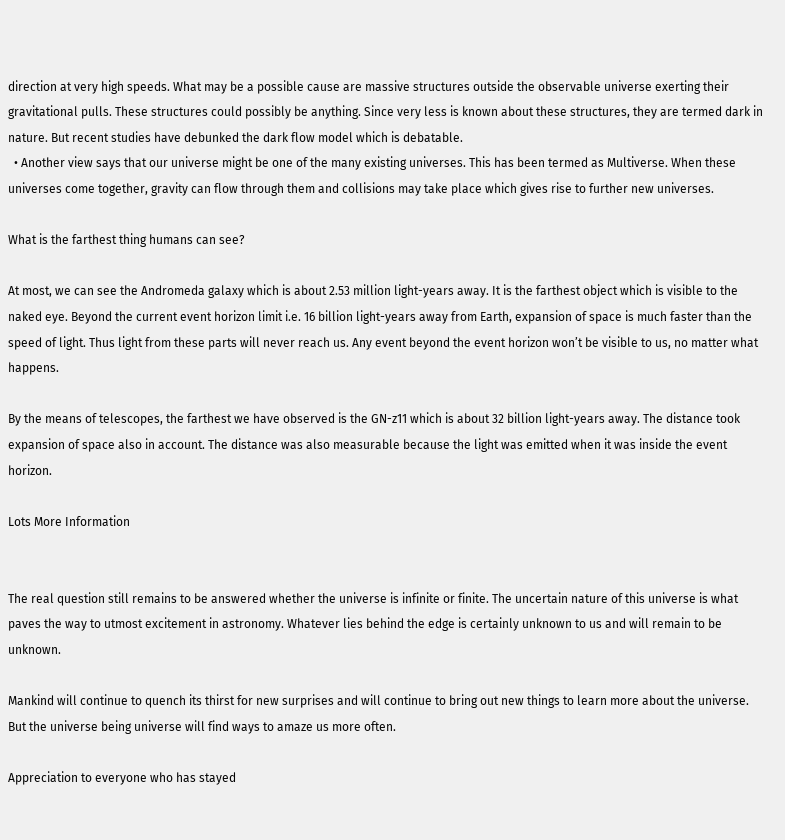direction at very high speeds. What may be a possible cause are massive structures outside the observable universe exerting their gravitational pulls. These structures could possibly be anything. Since very less is known about these structures, they are termed dark in nature. But recent studies have debunked the dark flow model which is debatable.
  • Another view says that our universe might be one of the many existing universes. This has been termed as Multiverse. When these universes come together, gravity can flow through them and collisions may take place which gives rise to further new universes.

What is the farthest thing humans can see?

At most, we can see the Andromeda galaxy which is about 2.53 million light-years away. It is the farthest object which is visible to the naked eye. Beyond the current event horizon limit i.e. 16 billion light-years away from Earth, expansion of space is much faster than the speed of light. Thus light from these parts will never reach us. Any event beyond the event horizon won’t be visible to us, no matter what happens.

By the means of telescopes, the farthest we have observed is the GN-z11 which is about 32 billion light-years away. The distance took expansion of space also in account. The distance was also measurable because the light was emitted when it was inside the event horizon.

Lots More Information


The real question still remains to be answered whether the universe is infinite or finite. The uncertain nature of this universe is what paves the way to utmost excitement in astronomy. Whatever lies behind the edge is certainly unknown to us and will remain to be unknown.

Mankind will continue to quench its thirst for new surprises and will continue to bring out new things to learn more about the universe. But the universe being universe will find ways to amaze us more often.

Appreciation to everyone who has stayed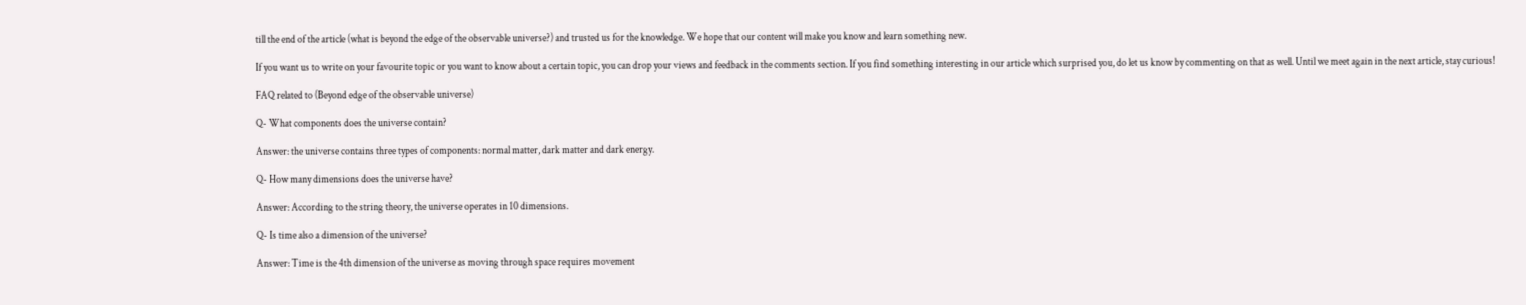till the end of the article (what is beyond the edge of the observable universe?) and trusted us for the knowledge. We hope that our content will make you know and learn something new.

If you want us to write on your favourite topic or you want to know about a certain topic, you can drop your views and feedback in the comments section. If you find something interesting in our article which surprised you, do let us know by commenting on that as well. Until we meet again in the next article, stay curious!

FAQ related to (Beyond edge of the observable universe)

Q- What components does the universe contain?

Answer: the universe contains three types of components: normal matter, dark matter and dark energy.

Q- How many dimensions does the universe have?

Answer: According to the string theory, the universe operates in 10 dimensions.

Q- Is time also a dimension of the universe?

Answer: Time is the 4th dimension of the universe as moving through space requires movement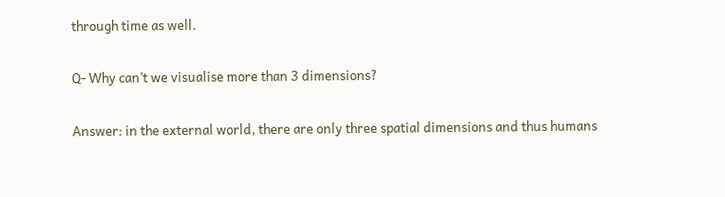through time as well.

Q- Why can’t we visualise more than 3 dimensions?

Answer: in the external world, there are only three spatial dimensions and thus humans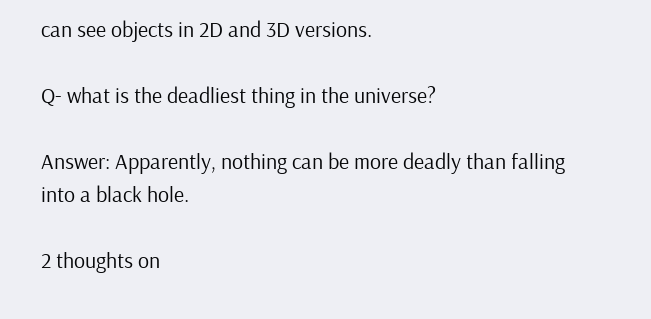can see objects in 2D and 3D versions.

Q- what is the deadliest thing in the universe?

Answer: Apparently, nothing can be more deadly than falling into a black hole.

2 thoughts on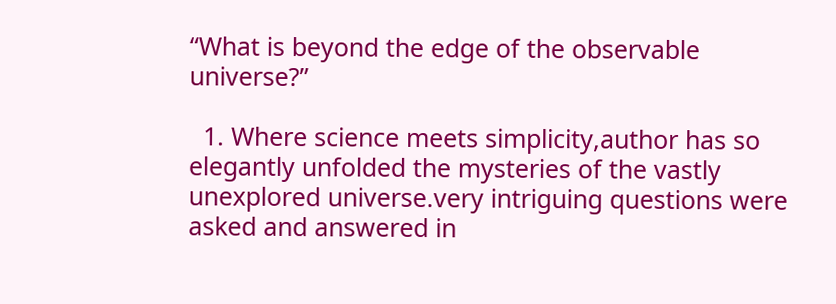“What is beyond the edge of the observable universe?”

  1. Where science meets simplicity,author has so elegantly unfolded the mysteries of the vastly unexplored universe.very intriguing questions were asked and answered in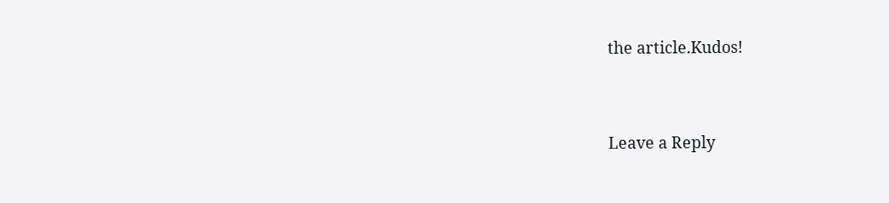the article.Kudos!


Leave a Reply